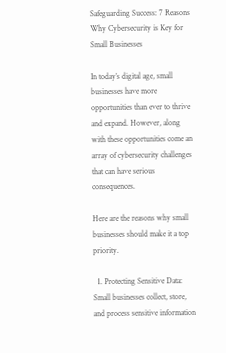Safeguarding Success: 7 Reasons Why Cybersecurity is Key for Small Businesses

In today’s digital age, small businesses have more opportunities than ever to thrive and expand. However, along with these opportunities come an array of cybersecurity challenges that can have serious consequences.

Here are the reasons why small businesses should make it a top priority.

  1. Protecting Sensitive Data: Small businesses collect, store, and process sensitive information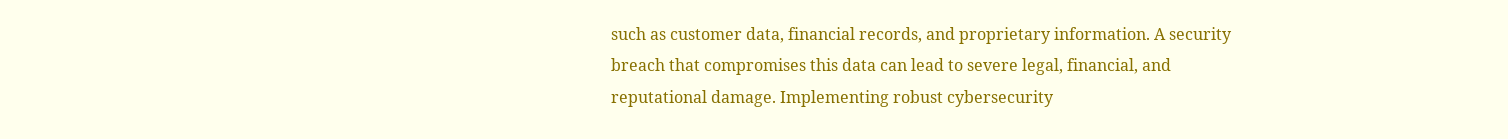such as customer data, financial records, and proprietary information. A security breach that compromises this data can lead to severe legal, financial, and reputational damage. Implementing robust cybersecurity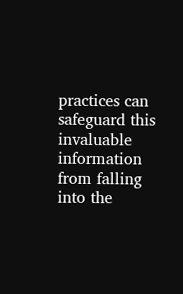practices can safeguard this invaluable information from falling into the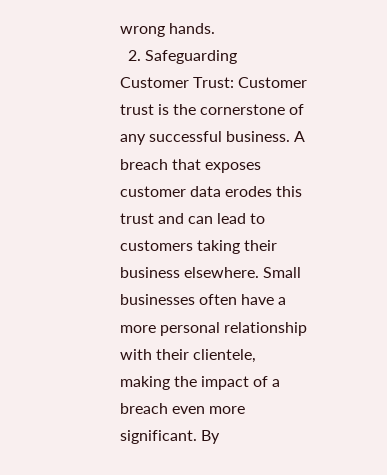wrong hands.
  2. Safeguarding Customer Trust: Customer trust is the cornerstone of any successful business. A breach that exposes customer data erodes this trust and can lead to customers taking their business elsewhere. Small businesses often have a more personal relationship with their clientele, making the impact of a breach even more significant. By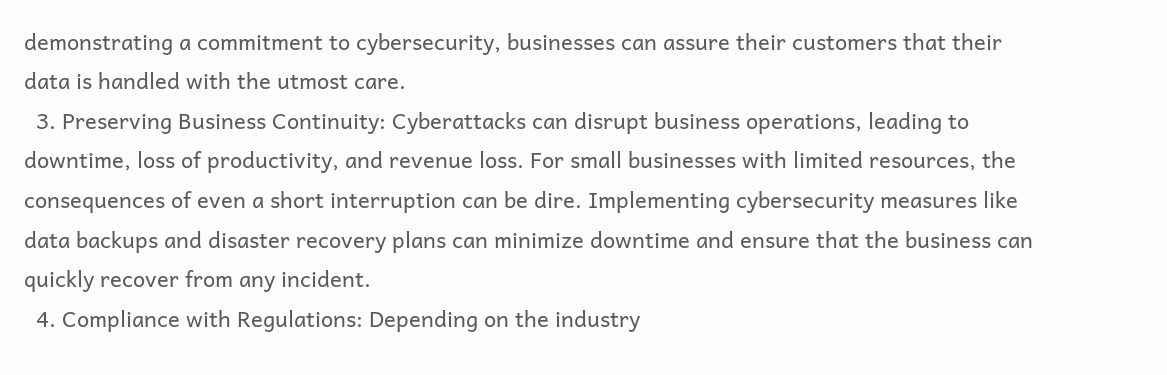demonstrating a commitment to cybersecurity, businesses can assure their customers that their data is handled with the utmost care.
  3. Preserving Business Continuity: Cyberattacks can disrupt business operations, leading to downtime, loss of productivity, and revenue loss. For small businesses with limited resources, the consequences of even a short interruption can be dire. Implementing cybersecurity measures like data backups and disaster recovery plans can minimize downtime and ensure that the business can quickly recover from any incident.
  4. Compliance with Regulations: Depending on the industry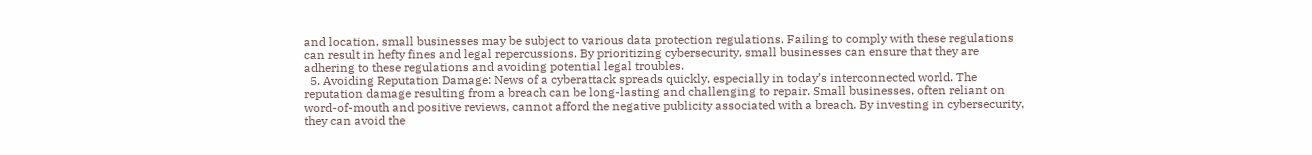and location, small businesses may be subject to various data protection regulations. Failing to comply with these regulations can result in hefty fines and legal repercussions. By prioritizing cybersecurity, small businesses can ensure that they are adhering to these regulations and avoiding potential legal troubles.
  5. Avoiding Reputation Damage: News of a cyberattack spreads quickly, especially in today’s interconnected world. The reputation damage resulting from a breach can be long-lasting and challenging to repair. Small businesses, often reliant on word-of-mouth and positive reviews, cannot afford the negative publicity associated with a breach. By investing in cybersecurity, they can avoid the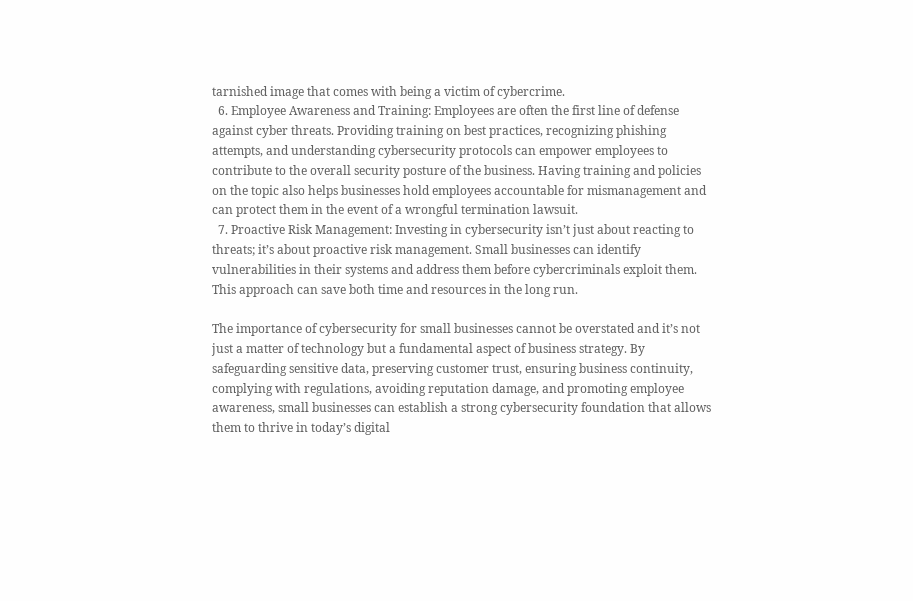tarnished image that comes with being a victim of cybercrime.
  6. Employee Awareness and Training: Employees are often the first line of defense against cyber threats. Providing training on best practices, recognizing phishing attempts, and understanding cybersecurity protocols can empower employees to contribute to the overall security posture of the business. Having training and policies on the topic also helps businesses hold employees accountable for mismanagement and can protect them in the event of a wrongful termination lawsuit.
  7. Proactive Risk Management: Investing in cybersecurity isn’t just about reacting to threats; it’s about proactive risk management. Small businesses can identify vulnerabilities in their systems and address them before cybercriminals exploit them. This approach can save both time and resources in the long run.

The importance of cybersecurity for small businesses cannot be overstated and it’s not just a matter of technology but a fundamental aspect of business strategy. By safeguarding sensitive data, preserving customer trust, ensuring business continuity, complying with regulations, avoiding reputation damage, and promoting employee awareness, small businesses can establish a strong cybersecurity foundation that allows them to thrive in today’s digital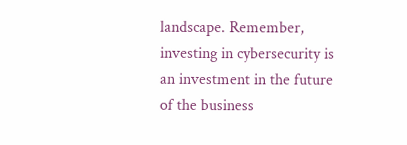landscape. Remember, investing in cybersecurity is an investment in the future of the business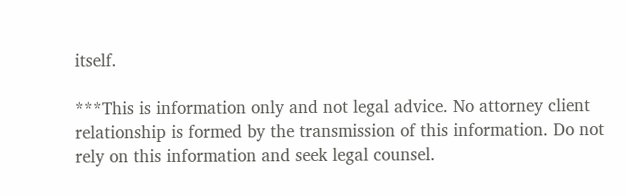itself.

***This is information only and not legal advice. No attorney client relationship is formed by the transmission of this information. Do not rely on this information and seek legal counsel.